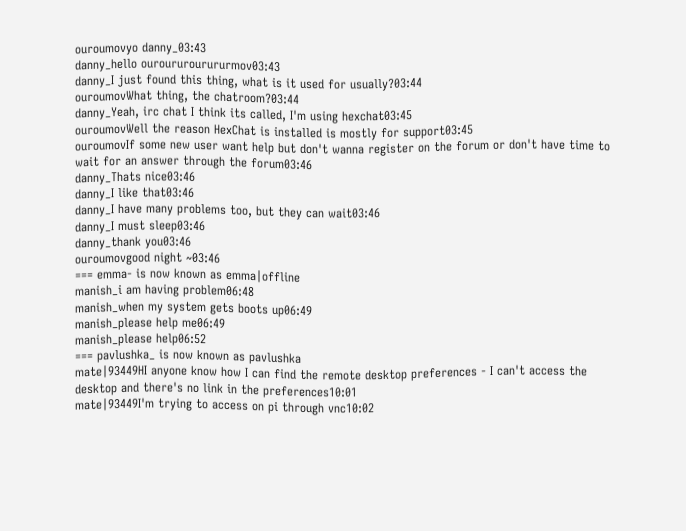ouroumovyo danny_03:43
danny_hello ouroururourururmov03:43
danny_I just found this thing, what is it used for usually?03:44
ouroumovWhat thing, the chatroom?03:44
danny_Yeah, irc chat I think its called, I'm using hexchat03:45
ouroumovWell the reason HexChat is installed is mostly for support03:45
ouroumovIf some new user want help but don't wanna register on the forum or don't have time to wait for an answer through the forum03:46
danny_Thats nice03:46
danny_I like that03:46
danny_I have many problems too, but they can wait03:46
danny_I must sleep03:46
danny_thank you03:46
ouroumovgood night ~03:46
=== emma- is now known as emma|offline
manish_i am having problem06:48
manish_when my system gets boots up06:49
manish_please help me06:49
manish_please help06:52
=== pavlushka_ is now known as pavlushka
mate|93449HI anyone know how I can find the remote desktop preferences - I can't access the desktop and there's no link in the preferences10:01
mate|93449I'm trying to access on pi through vnc10:02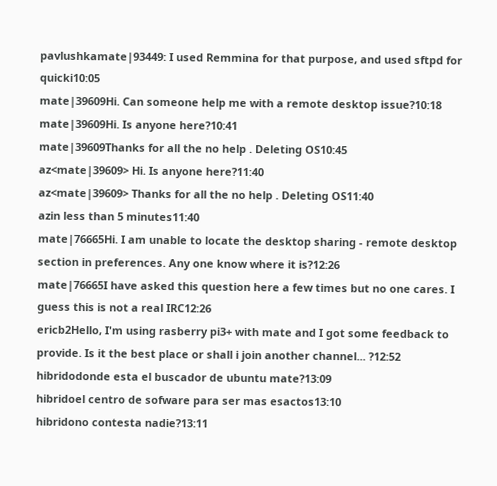pavlushkamate|93449: I used Remmina for that purpose, and used sftpd for quicki10:05
mate|39609Hi. Can someone help me with a remote desktop issue?10:18
mate|39609Hi. Is anyone here?10:41
mate|39609Thanks for all the no help . Deleting OS10:45
az<mate|39609> Hi. Is anyone here?11:40
az<mate|39609> Thanks for all the no help . Deleting OS11:40
azin less than 5 minutes11:40
mate|76665Hi. I am unable to locate the desktop sharing - remote desktop section in preferences. Any one know where it is?12:26
mate|76665I have asked this question here a few times but no one cares. I guess this is not a real IRC12:26
ericb2Hello, I'm using rasberry pi3+ with mate and I got some feedback to provide. Is it the best place or shall i join another channel... ?12:52
hibridodonde esta el buscador de ubuntu mate?13:09
hibridoel centro de sofware para ser mas esactos13:10
hibridono contesta nadie?13:11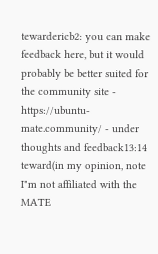tewardericb2: you can make feedback here, but it would probably be better suited for the community site - https://ubuntu-mate.community/ - under thoughts and feedback13:14
teward(in my opinion, note I"m not affiliated with the MATE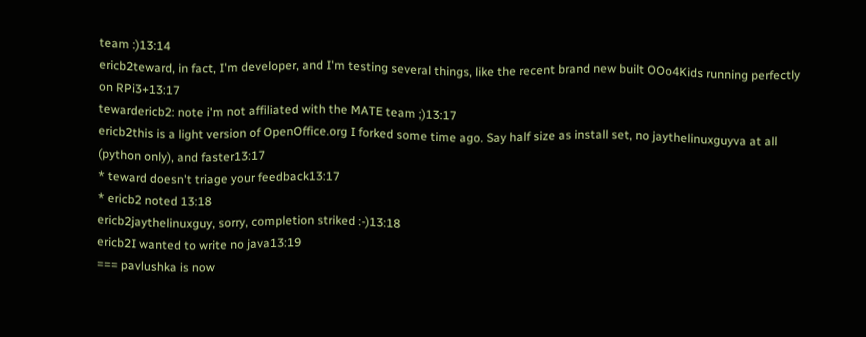team :)13:14
ericb2teward, in fact, I'm developer, and I'm testing several things, like the recent brand new built OOo4Kids running perfectly on RPi3+13:17
tewardericb2: note i'm not affiliated with the MATE team ;)13:17
ericb2this is a light version of OpenOffice.org I forked some time ago. Say half size as install set, no jaythelinuxguyva at all (python only), and faster13:17
* teward doesn't triage your feedback13:17
* ericb2 noted 13:18
ericb2jaythelinuxguy, sorry, completion striked :-)13:18
ericb2I wanted to write no java13:19
=== pavlushka is now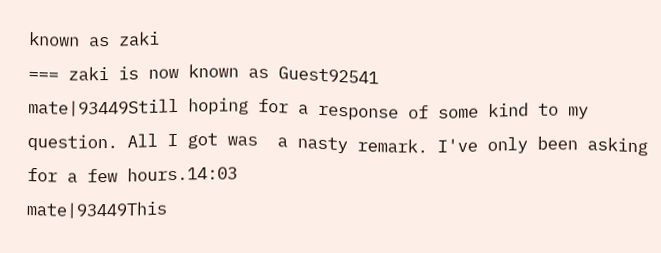known as zaki
=== zaki is now known as Guest92541
mate|93449Still hoping for a response of some kind to my question. All I got was  a nasty remark. I've only been asking for a few hours.14:03
mate|93449This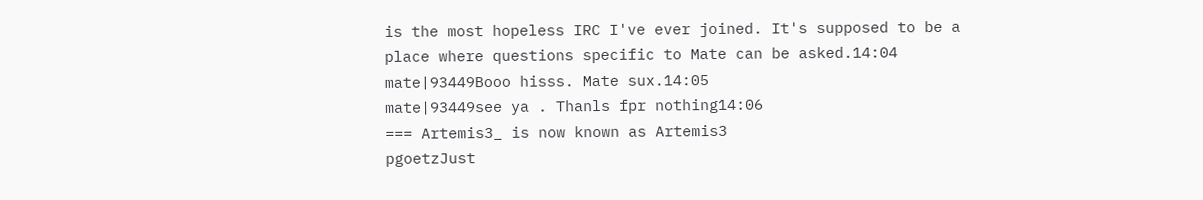is the most hopeless IRC I've ever joined. It's supposed to be a place where questions specific to Mate can be asked.14:04
mate|93449Booo hisss. Mate sux.14:05
mate|93449see ya . Thanls fpr nothing14:06
=== Artemis3_ is now known as Artemis3
pgoetzJust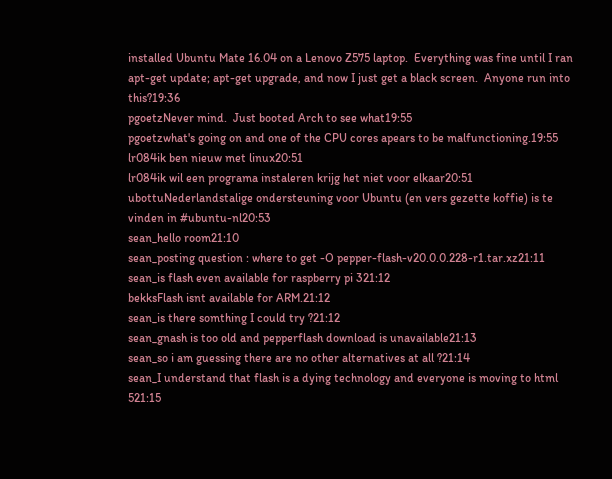installed Ubuntu Mate 16.04 on a Lenovo Z575 laptop.  Everything was fine until I ran apt-get update; apt-get upgrade, and now I just get a black screen.  Anyone run into this?19:36
pgoetzNever mind.  Just booted Arch to see what19:55
pgoetzwhat's going on and one of the CPU cores apears to be malfunctioning.19:55
lr084ik ben nieuw met linux20:51
lr084ik wil een programa instaleren krijg het niet voor elkaar20:51
ubottuNederlandstalige ondersteuning voor Ubuntu (en vers gezette koffie) is te vinden in #ubuntu-nl20:53
sean_hello room21:10
sean_posting question : where to get -O pepper-flash-v20.0.0.228-r1.tar.xz21:11
sean_is flash even available for raspberry pi 321:12
bekksFlash isnt available for ARM.21:12
sean_is there somthing I could try ?21:12
sean_gnash is too old and pepperflash download is unavailable21:13
sean_so i am guessing there are no other alternatives at all ?21:14
sean_I understand that flash is a dying technology and everyone is moving to html 521:15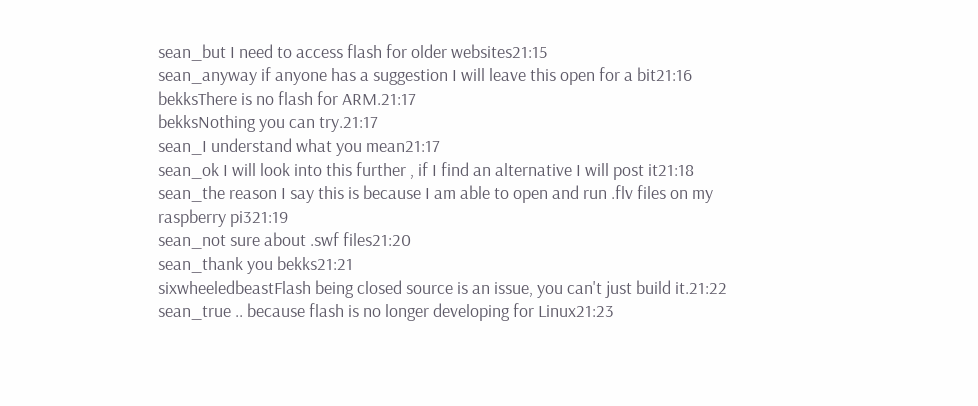sean_but I need to access flash for older websites21:15
sean_anyway if anyone has a suggestion I will leave this open for a bit21:16
bekksThere is no flash for ARM.21:17
bekksNothing you can try.21:17
sean_I understand what you mean21:17
sean_ok I will look into this further , if I find an alternative I will post it21:18
sean_the reason I say this is because I am able to open and run .flv files on my raspberry pi321:19
sean_not sure about .swf files21:20
sean_thank you bekks21:21
sixwheeledbeastFlash being closed source is an issue, you can't just build it.21:22
sean_true .. because flash is no longer developing for Linux21:23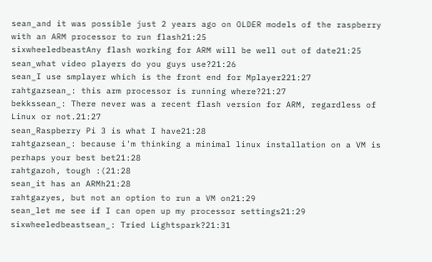sean_and it was possible just 2 years ago on OLDER models of the raspberry with an ARM processor to run flash21:25
sixwheeledbeastAny flash working for ARM will be well out of date21:25
sean_what video players do you guys use?21:26
sean_I use smplayer which is the front end for Mplayer221:27
rahtgazsean_: this arm processor is running where?21:27
bekkssean_: There never was a recent flash version for ARM, regardless of Linux or not.21:27
sean_Raspberry Pi 3 is what I have21:28
rahtgazsean_: because i'm thinking a minimal linux installation on a VM is perhaps your best bet21:28
rahtgazoh, tough :(21:28
sean_it has an ARMh21:28
rahtgazyes, but not an option to run a VM on21:29
sean_let me see if I can open up my processor settings21:29
sixwheeledbeastsean_: Tried Lightspark?21:31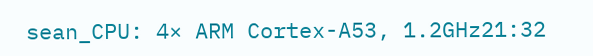sean_CPU: 4× ARM Cortex-A53, 1.2GHz21:32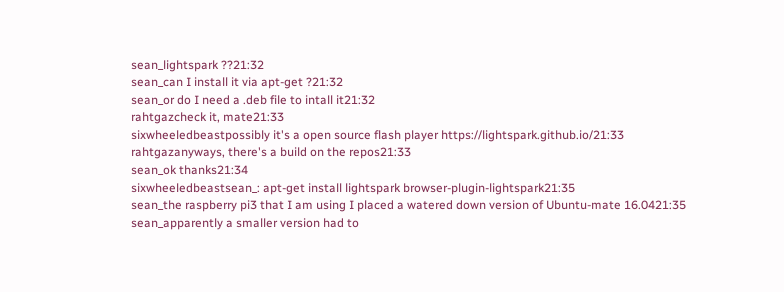sean_lightspark ??21:32
sean_can I install it via apt-get ?21:32
sean_or do I need a .deb file to intall it21:32
rahtgazcheck it, mate21:33
sixwheeledbeastpossibly it's a open source flash player https://lightspark.github.io/21:33
rahtgazanyways, there's a build on the repos21:33
sean_ok thanks21:34
sixwheeledbeastsean_: apt-get install lightspark browser-plugin-lightspark21:35
sean_the raspberry pi3 that I am using I placed a watered down version of Ubuntu-mate 16.0421:35
sean_apparently a smaller version had to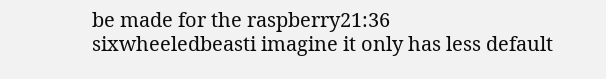be made for the raspberry21:36
sixwheeledbeasti imagine it only has less default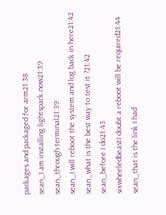packages and packaged for arm21:38
sean_I am installing lightspark now21:39
sean_through terminal21:39
sean_I will reboot the system and log back in here21:42
sean_what is the best way to test it ?21:42
sean_before I do21:43
sixwheeledbeastI doubt a reboot will be required21:44
sean_that is the link I had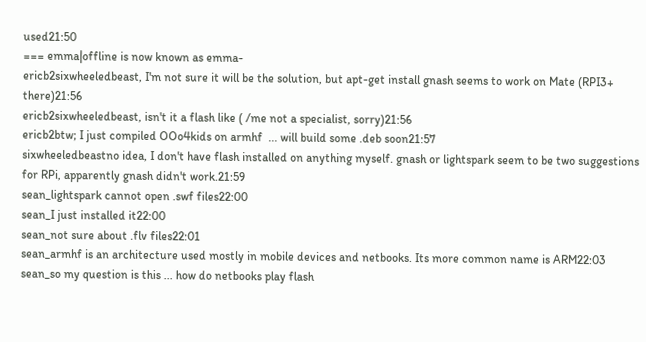used21:50
=== emma|offline is now known as emma-
ericb2sixwheeledbeast, I'm not sure it will be the solution, but apt-get install gnash seems to work on Mate (RPI3+ there)21:56
ericb2sixwheeledbeast, isn't it a flash like ( /me not a specialist, sorry)21:56
ericb2btw; I just compiled OOo4kids on armhf  ... will build some .deb soon21:57
sixwheeledbeastno idea, I don't have flash installed on anything myself. gnash or lightspark seem to be two suggestions for RPi, apparently gnash didn't work.21:59
sean_lightspark cannot open .swf files22:00
sean_I just installed it22:00
sean_not sure about .flv files22:01
sean_armhf is an architecture used mostly in mobile devices and netbooks. Its more common name is ARM22:03
sean_so my question is this ... how do netbooks play flash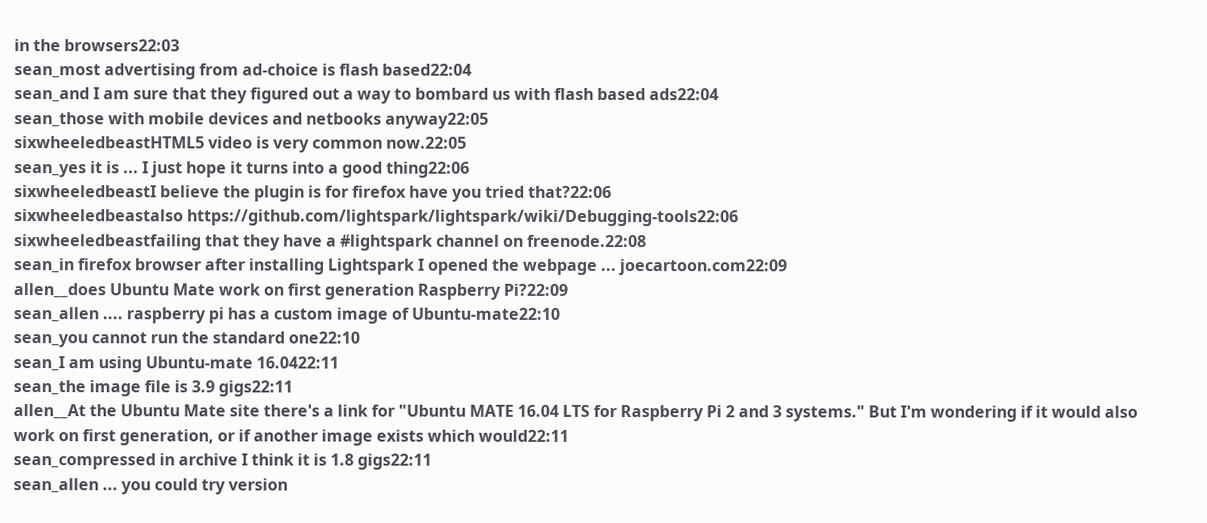in the browsers22:03
sean_most advertising from ad-choice is flash based22:04
sean_and I am sure that they figured out a way to bombard us with flash based ads22:04
sean_those with mobile devices and netbooks anyway22:05
sixwheeledbeastHTML5 video is very common now.22:05
sean_yes it is ... I just hope it turns into a good thing22:06
sixwheeledbeastI believe the plugin is for firefox have you tried that?22:06
sixwheeledbeastalso https://github.com/lightspark/lightspark/wiki/Debugging-tools22:06
sixwheeledbeastfailing that they have a #lightspark channel on freenode.22:08
sean_in firefox browser after installing Lightspark I opened the webpage ... joecartoon.com22:09
allen__does Ubuntu Mate work on first generation Raspberry Pi?22:09
sean_allen .... raspberry pi has a custom image of Ubuntu-mate22:10
sean_you cannot run the standard one22:10
sean_I am using Ubuntu-mate 16.0422:11
sean_the image file is 3.9 gigs22:11
allen__At the Ubuntu Mate site there's a link for "Ubuntu MATE 16.04 LTS for Raspberry Pi 2 and 3 systems." But I'm wondering if it would also work on first generation, or if another image exists which would22:11
sean_compressed in archive I think it is 1.8 gigs22:11
sean_allen ... you could try version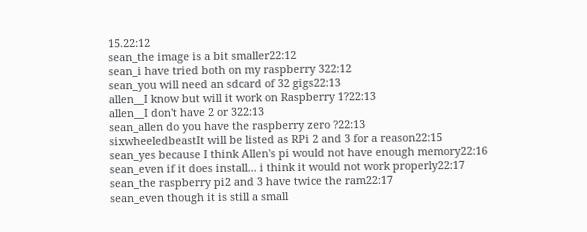15.22:12
sean_the image is a bit smaller22:12
sean_i have tried both on my raspberry 322:12
sean_you will need an sdcard of 32 gigs22:13
allen__I know but will it work on Raspberry 1?22:13
allen__I don't have 2 or 322:13
sean_allen do you have the raspberry zero ?22:13
sixwheeledbeastIt will be listed as RPi 2 and 3 for a reason22:15
sean_yes because I think Allen's pi would not have enough memory22:16
sean_even if it does install... i think it would not work properly22:17
sean_the raspberry pi2 and 3 have twice the ram22:17
sean_even though it is still a small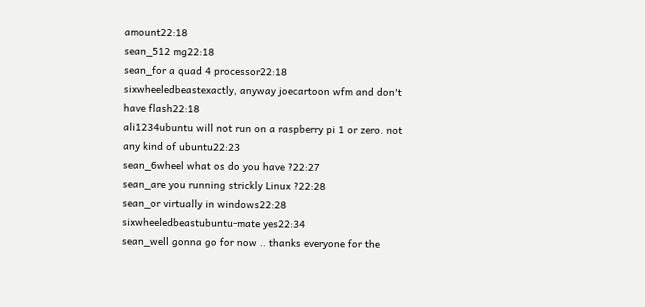amount22:18
sean_512 mg22:18
sean_for a quad 4 processor22:18
sixwheeledbeastexactly, anyway joecartoon wfm and don't have flash22:18
ali1234ubuntu will not run on a raspberry pi 1 or zero. not any kind of ubuntu22:23
sean_6wheel what os do you have ?22:27
sean_are you running strickly Linux ?22:28
sean_or virtually in windows22:28
sixwheeledbeastubuntu-mate yes22:34
sean_well gonna go for now .. thanks everyone for the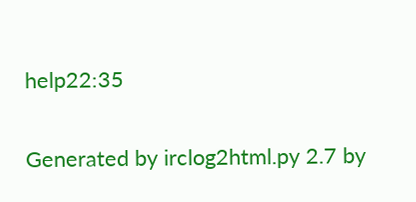help22:35

Generated by irclog2html.py 2.7 by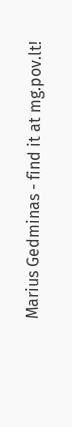Marius Gedminas - find it at mg.pov.lt!